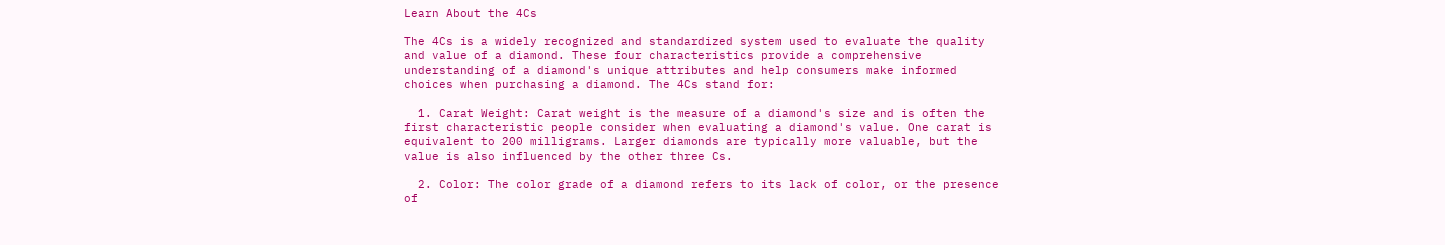Learn About the 4Cs

The 4Cs is a widely recognized and standardized system used to evaluate the quality and value of a diamond. These four characteristics provide a comprehensive understanding of a diamond's unique attributes and help consumers make informed choices when purchasing a diamond. The 4Cs stand for:

  1. Carat Weight: Carat weight is the measure of a diamond's size and is often the first characteristic people consider when evaluating a diamond's value. One carat is equivalent to 200 milligrams. Larger diamonds are typically more valuable, but the value is also influenced by the other three Cs.

  2. Color: The color grade of a diamond refers to its lack of color, or the presence of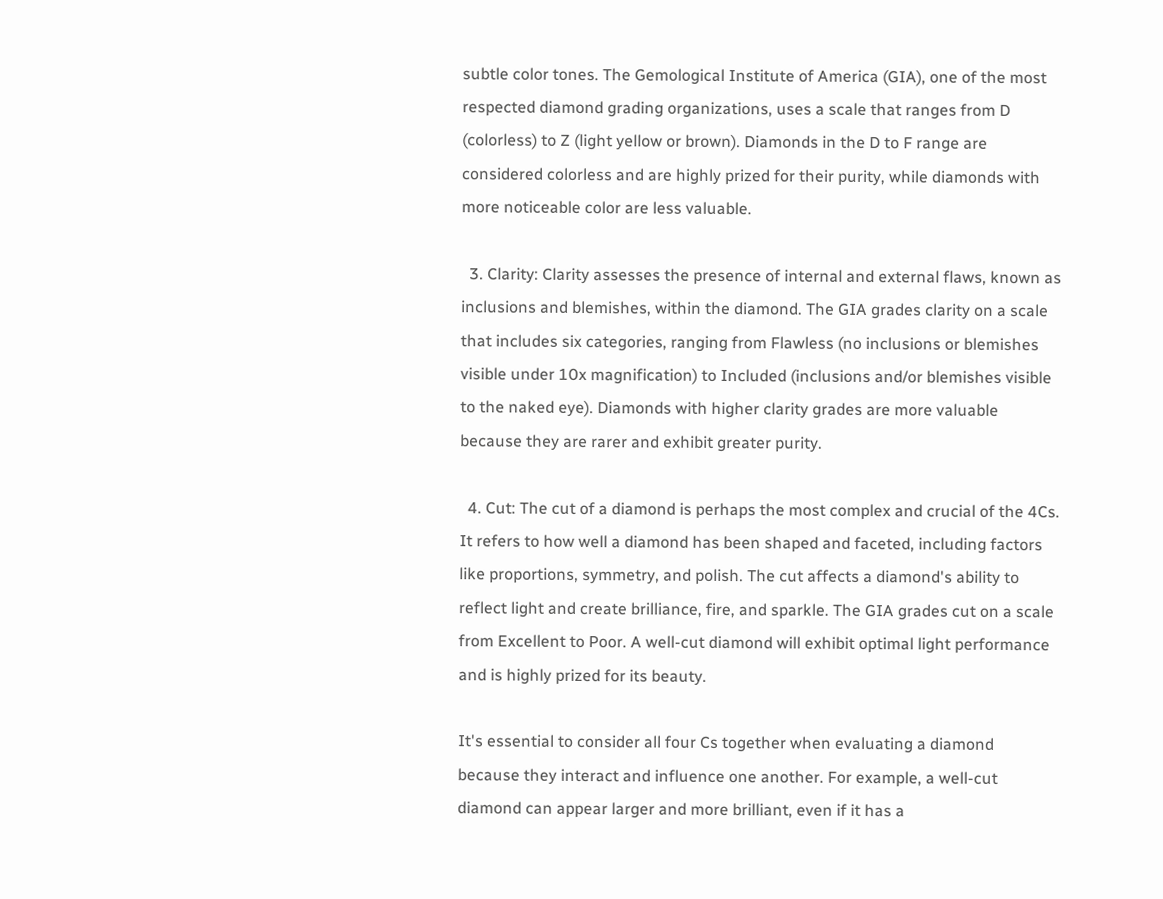subtle color tones. The Gemological Institute of America (GIA), one of the most respected diamond grading organizations, uses a scale that ranges from D (colorless) to Z (light yellow or brown). Diamonds in the D to F range are considered colorless and are highly prized for their purity, while diamonds with more noticeable color are less valuable.

  3. Clarity: Clarity assesses the presence of internal and external flaws, known as inclusions and blemishes, within the diamond. The GIA grades clarity on a scale that includes six categories, ranging from Flawless (no inclusions or blemishes visible under 10x magnification) to Included (inclusions and/or blemishes visible to the naked eye). Diamonds with higher clarity grades are more valuable because they are rarer and exhibit greater purity.

  4. Cut: The cut of a diamond is perhaps the most complex and crucial of the 4Cs. It refers to how well a diamond has been shaped and faceted, including factors like proportions, symmetry, and polish. The cut affects a diamond's ability to reflect light and create brilliance, fire, and sparkle. The GIA grades cut on a scale from Excellent to Poor. A well-cut diamond will exhibit optimal light performance and is highly prized for its beauty.

It's essential to consider all four Cs together when evaluating a diamond because they interact and influence one another. For example, a well-cut diamond can appear larger and more brilliant, even if it has a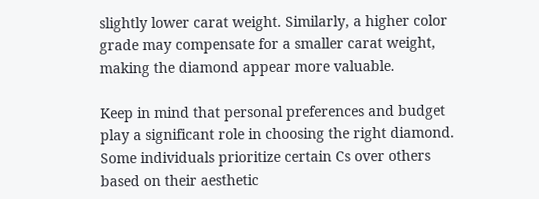slightly lower carat weight. Similarly, a higher color grade may compensate for a smaller carat weight, making the diamond appear more valuable.

Keep in mind that personal preferences and budget play a significant role in choosing the right diamond. Some individuals prioritize certain Cs over others based on their aesthetic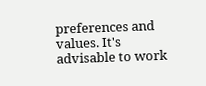preferences and values. It's advisable to work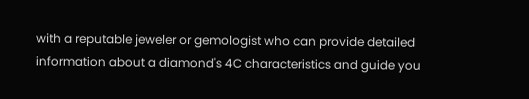with a reputable jeweler or gemologist who can provide detailed information about a diamond's 4C characteristics and guide you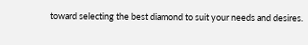toward selecting the best diamond to suit your needs and desires.